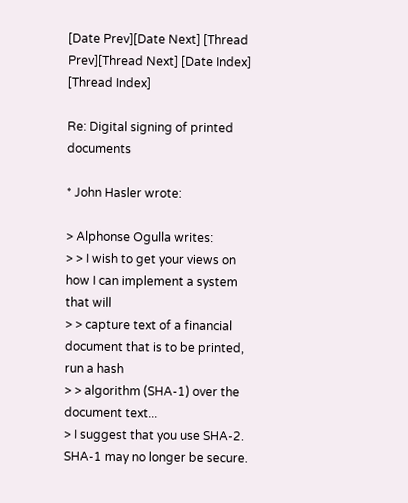[Date Prev][Date Next] [Thread Prev][Thread Next] [Date Index] [Thread Index]

Re: Digital signing of printed documents

* John Hasler wrote:

> Alphonse Ogulla writes:
> > I wish to get your views on how I can implement a system that will
> > capture text of a financial document that is to be printed, run a hash
> > algorithm (SHA-1) over the document text...
> I suggest that you use SHA-2.  SHA-1 may no longer be secure.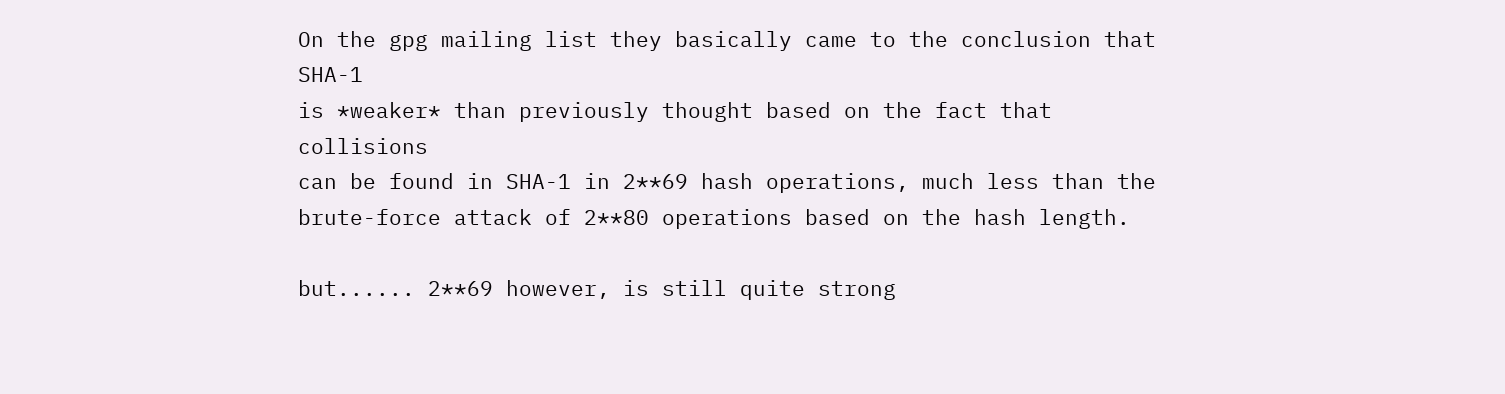On the gpg mailing list they basically came to the conclusion that SHA-1
is *weaker* than previously thought based on the fact that collisions
can be found in SHA-1 in 2**69 hash operations, much less than the
brute-force attack of 2**80 operations based on the hash length.

but...... 2**69 however, is still quite strong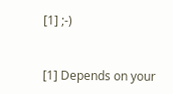[1] ;-)


[1] Depends on your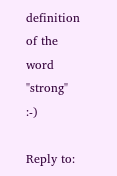definition of the word "strong" :-)

Reply to: